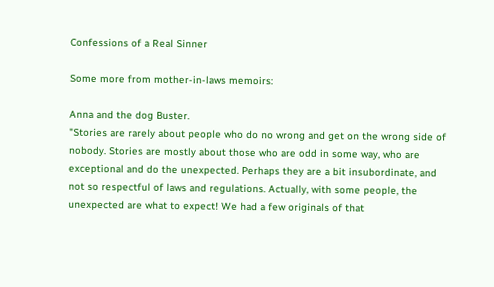Confessions of a Real Sinner

Some more from mother-in-laws memoirs:

Anna and the dog Buster.
"Stories are rarely about people who do no wrong and get on the wrong side of nobody. Stories are mostly about those who are odd in some way, who are exceptional and do the unexpected. Perhaps they are a bit insubordinate, and not so respectful of laws and regulations. Actually, with some people, the unexpected are what to expect! We had a few originals of that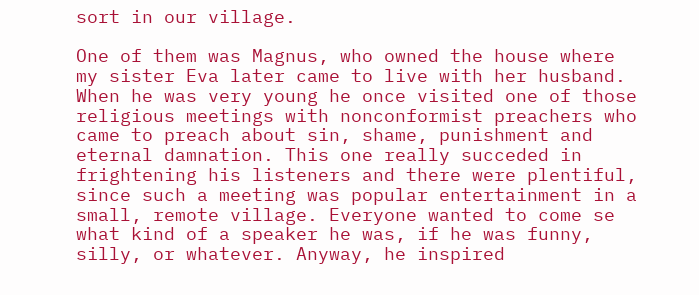sort in our village.

One of them was Magnus, who owned the house where my sister Eva later came to live with her husband. When he was very young he once visited one of those religious meetings with nonconformist preachers who came to preach about sin, shame, punishment and eternal damnation. This one really succeded in frightening his listeners and there were plentiful, since such a meeting was popular entertainment in a small, remote village. Everyone wanted to come se what kind of a speaker he was, if he was funny, silly, or whatever. Anyway, he inspired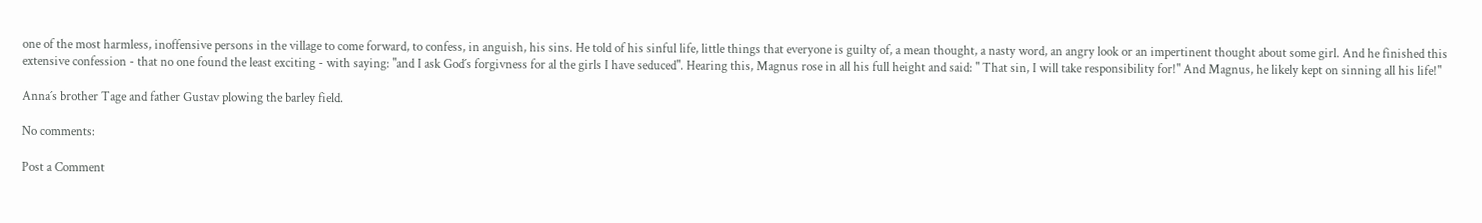one of the most harmless, inoffensive persons in the village to come forward, to confess, in anguish, his sins. He told of his sinful life, little things that everyone is guilty of, a mean thought, a nasty word, an angry look or an impertinent thought about some girl. And he finished this extensive confession - that no one found the least exciting - with saying: "and I ask God´s forgivness for al the girls I have seduced". Hearing this, Magnus rose in all his full height and said: " That sin, I will take responsibility for!" And Magnus, he likely kept on sinning all his life!"

Anna´s brother Tage and father Gustav plowing the barley field.

No comments:

Post a Comment